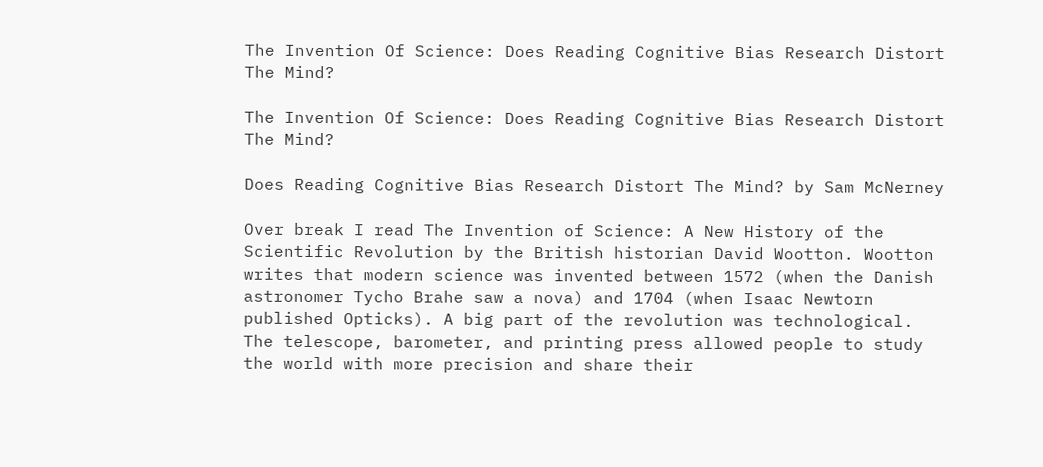The Invention Of Science: Does Reading Cognitive Bias Research Distort The Mind?

The Invention Of Science: Does Reading Cognitive Bias Research Distort The Mind?

Does Reading Cognitive Bias Research Distort The Mind? by Sam McNerney

Over break I read The Invention of Science: A New History of the Scientific Revolution by the British historian David Wootton. Wootton writes that modern science was invented between 1572 (when the Danish astronomer Tycho Brahe saw a nova) and 1704 (when Isaac Newtorn published Opticks). A big part of the revolution was technological. The telescope, barometer, and printing press allowed people to study the world with more precision and share their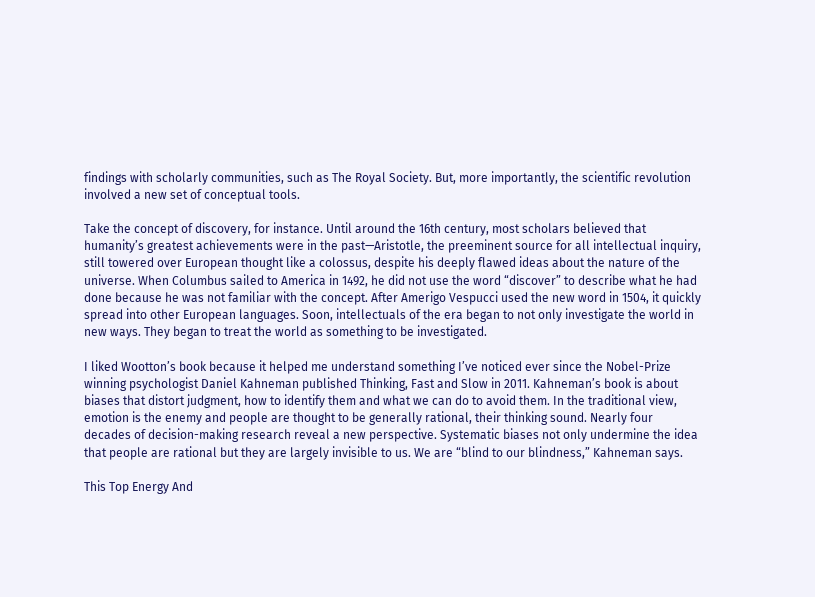findings with scholarly communities, such as The Royal Society. But, more importantly, the scientific revolution involved a new set of conceptual tools.

Take the concept of discovery, for instance. Until around the 16th century, most scholars believed that humanity’s greatest achievements were in the past—Aristotle, the preeminent source for all intellectual inquiry, still towered over European thought like a colossus, despite his deeply flawed ideas about the nature of the universe. When Columbus sailed to America in 1492, he did not use the word “discover” to describe what he had done because he was not familiar with the concept. After Amerigo Vespucci used the new word in 1504, it quickly spread into other European languages. Soon, intellectuals of the era began to not only investigate the world in new ways. They began to treat the world as something to be investigated.

I liked Wootton’s book because it helped me understand something I’ve noticed ever since the Nobel-Prize winning psychologist Daniel Kahneman published Thinking, Fast and Slow in 2011. Kahneman’s book is about biases that distort judgment, how to identify them and what we can do to avoid them. In the traditional view, emotion is the enemy and people are thought to be generally rational, their thinking sound. Nearly four decades of decision-making research reveal a new perspective. Systematic biases not only undermine the idea that people are rational but they are largely invisible to us. We are “blind to our blindness,” Kahneman says.

This Top Energy And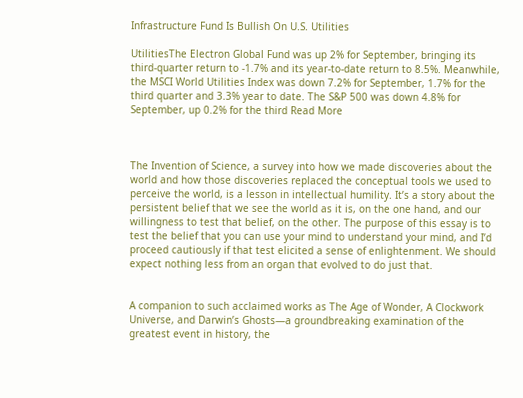Infrastructure Fund Is Bullish On U.S. Utilities

UtilitiesThe Electron Global Fund was up 2% for September, bringing its third-quarter return to -1.7% and its year-to-date return to 8.5%. Meanwhile, the MSCI World Utilities Index was down 7.2% for September, 1.7% for the third quarter and 3.3% year to date. The S&P 500 was down 4.8% for September, up 0.2% for the third Read More



The Invention of Science, a survey into how we made discoveries about the world and how those discoveries replaced the conceptual tools we used to perceive the world, is a lesson in intellectual humility. It’s a story about the persistent belief that we see the world as it is, on the one hand, and our willingness to test that belief, on the other. The purpose of this essay is to test the belief that you can use your mind to understand your mind, and I’d proceed cautiously if that test elicited a sense of enlightenment. We should expect nothing less from an organ that evolved to do just that.


A companion to such acclaimed works as The Age of Wonder, A Clockwork Universe, and Darwin’s Ghosts—a groundbreaking examination of the greatest event in history, the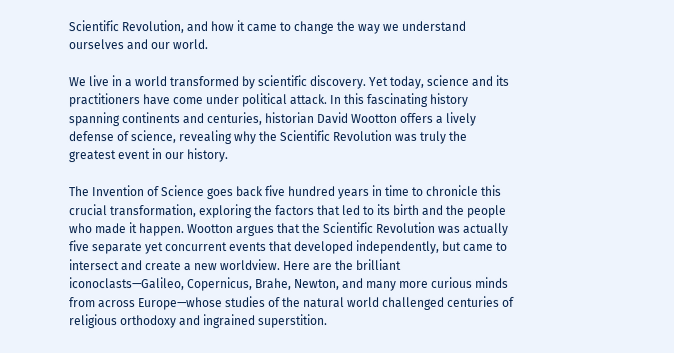Scientific Revolution, and how it came to change the way we understand ourselves and our world.

We live in a world transformed by scientific discovery. Yet today, science and its practitioners have come under political attack. In this fascinating history spanning continents and centuries, historian David Wootton offers a lively defense of science, revealing why the Scientific Revolution was truly the greatest event in our history.

The Invention of Science goes back five hundred years in time to chronicle this crucial transformation, exploring the factors that led to its birth and the people who made it happen. Wootton argues that the Scientific Revolution was actually five separate yet concurrent events that developed independently, but came to intersect and create a new worldview. Here are the brilliant iconoclasts—Galileo, Copernicus, Brahe, Newton, and many more curious minds from across Europe—whose studies of the natural world challenged centuries of religious orthodoxy and ingrained superstition.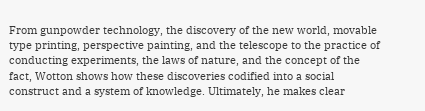From gunpowder technology, the discovery of the new world, movable type printing, perspective painting, and the telescope to the practice of conducting experiments, the laws of nature, and the concept of the fact, Wotton shows how these discoveries codified into a social construct and a system of knowledge. Ultimately, he makes clear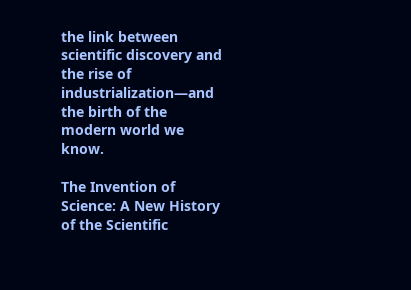the link between scientific discovery and the rise of industrialization—and the birth of the modern world we know.

The Invention of Science: A New History of the Scientific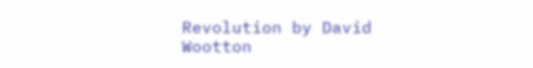Revolution by David Wootton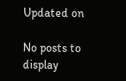Updated on

No posts to display